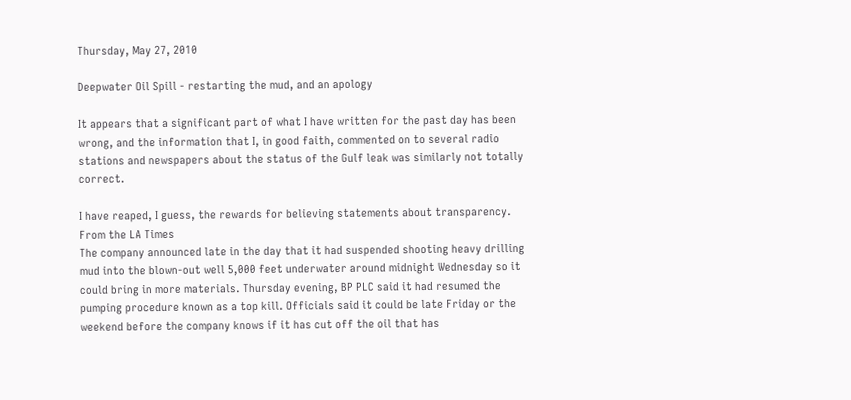Thursday, May 27, 2010

Deepwater Oil Spill - restarting the mud, and an apology

It appears that a significant part of what I have written for the past day has been wrong, and the information that I, in good faith, commented on to several radio stations and newspapers about the status of the Gulf leak was similarly not totally correct.

I have reaped, I guess, the rewards for believing statements about transparency. From the LA Times
The company announced late in the day that it had suspended shooting heavy drilling mud into the blown-out well 5,000 feet underwater around midnight Wednesday so it could bring in more materials. Thursday evening, BP PLC said it had resumed the pumping procedure known as a top kill. Officials said it could be late Friday or the weekend before the company knows if it has cut off the oil that has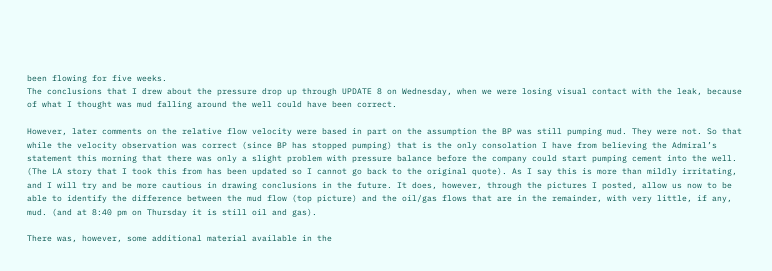been flowing for five weeks.
The conclusions that I drew about the pressure drop up through UPDATE 8 on Wednesday, when we were losing visual contact with the leak, because of what I thought was mud falling around the well could have been correct.

However, later comments on the relative flow velocity were based in part on the assumption the BP was still pumping mud. They were not. So that while the velocity observation was correct (since BP has stopped pumping) that is the only consolation I have from believing the Admiral’s statement this morning that there was only a slight problem with pressure balance before the company could start pumping cement into the well. (The LA story that I took this from has been updated so I cannot go back to the original quote). As I say this is more than mildly irritating, and I will try and be more cautious in drawing conclusions in the future. It does, however, through the pictures I posted, allow us now to be able to identify the difference between the mud flow (top picture) and the oil/gas flows that are in the remainder, with very little, if any, mud. (and at 8:40 pm on Thursday it is still oil and gas).

There was, however, some additional material available in the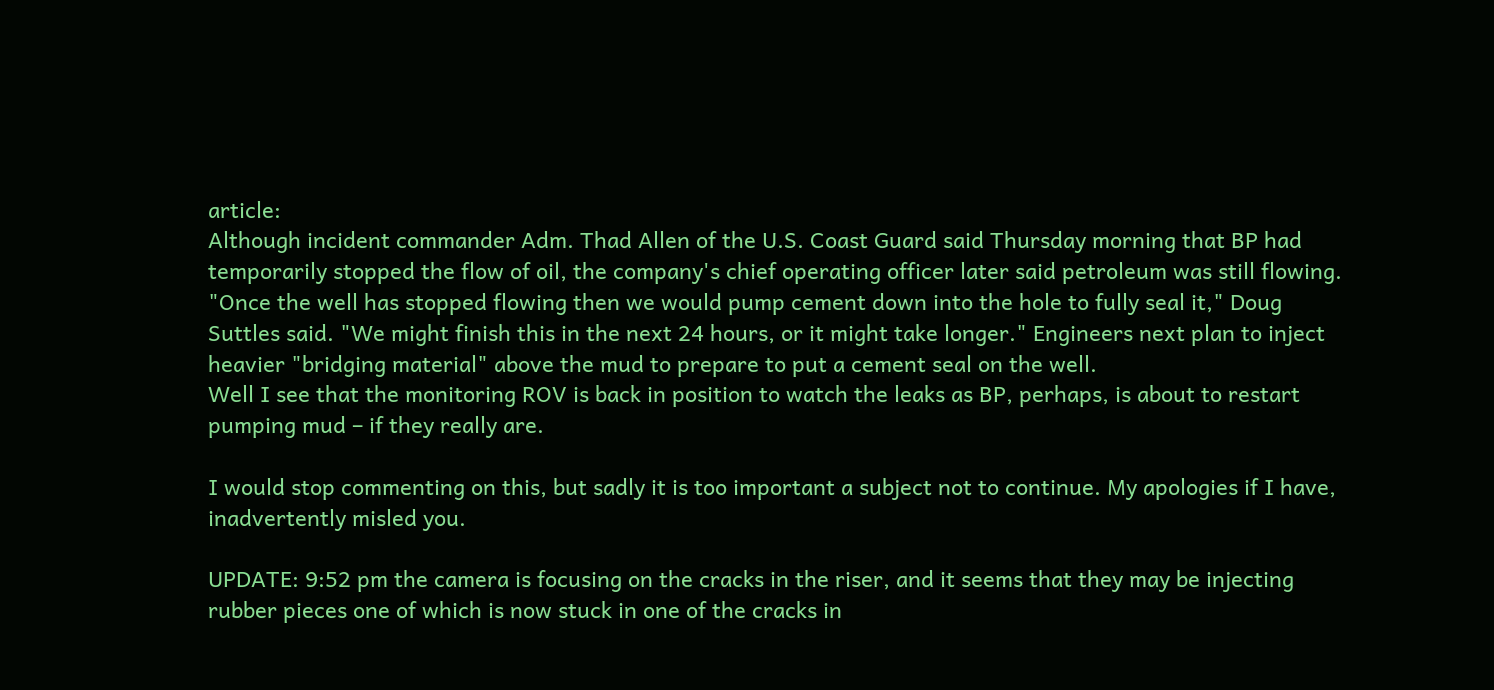article:
Although incident commander Adm. Thad Allen of the U.S. Coast Guard said Thursday morning that BP had temporarily stopped the flow of oil, the company's chief operating officer later said petroleum was still flowing. "Once the well has stopped flowing then we would pump cement down into the hole to fully seal it," Doug Suttles said. "We might finish this in the next 24 hours, or it might take longer." Engineers next plan to inject heavier "bridging material" above the mud to prepare to put a cement seal on the well.
Well I see that the monitoring ROV is back in position to watch the leaks as BP, perhaps, is about to restart pumping mud – if they really are.

I would stop commenting on this, but sadly it is too important a subject not to continue. My apologies if I have, inadvertently misled you.

UPDATE: 9:52 pm the camera is focusing on the cracks in the riser, and it seems that they may be injecting rubber pieces one of which is now stuck in one of the cracks in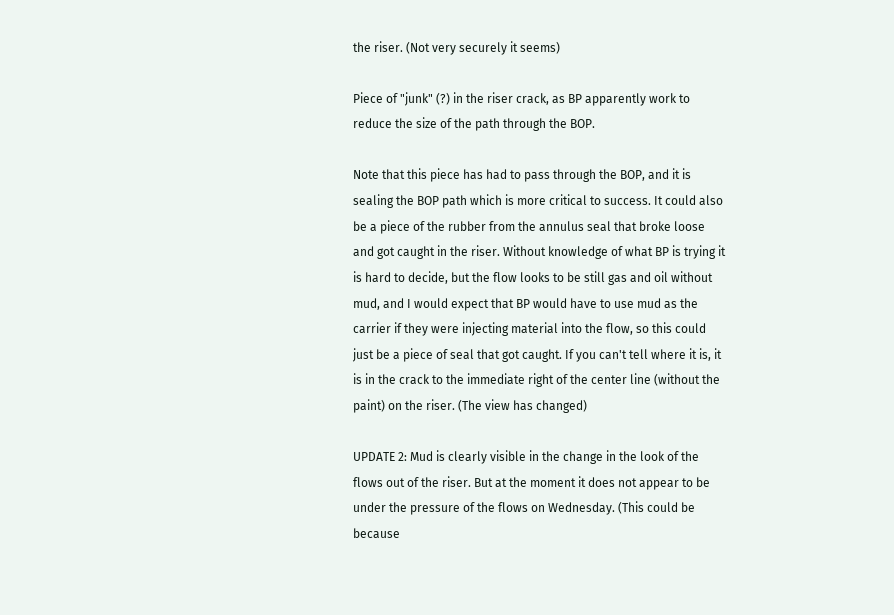the riser. (Not very securely it seems)

Piece of "junk" (?) in the riser crack, as BP apparently work to reduce the size of the path through the BOP.

Note that this piece has had to pass through the BOP, and it is sealing the BOP path which is more critical to success. It could also be a piece of the rubber from the annulus seal that broke loose and got caught in the riser. Without knowledge of what BP is trying it is hard to decide, but the flow looks to be still gas and oil without mud, and I would expect that BP would have to use mud as the carrier if they were injecting material into the flow, so this could just be a piece of seal that got caught. If you can't tell where it is, it is in the crack to the immediate right of the center line (without the paint) on the riser. (The view has changed)

UPDATE 2: Mud is clearly visible in the change in the look of the flows out of the riser. But at the moment it does not appear to be under the pressure of the flows on Wednesday. (This could be because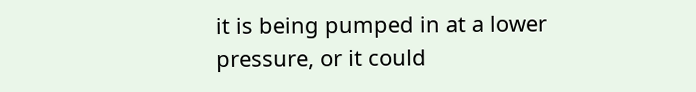it is being pumped in at a lower pressure, or it could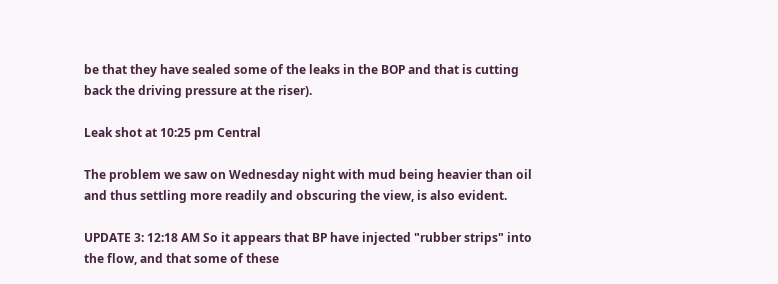be that they have sealed some of the leaks in the BOP and that is cutting back the driving pressure at the riser).

Leak shot at 10:25 pm Central

The problem we saw on Wednesday night with mud being heavier than oil and thus settling more readily and obscuring the view, is also evident.

UPDATE 3: 12:18 AM So it appears that BP have injected "rubber strips" into the flow, and that some of these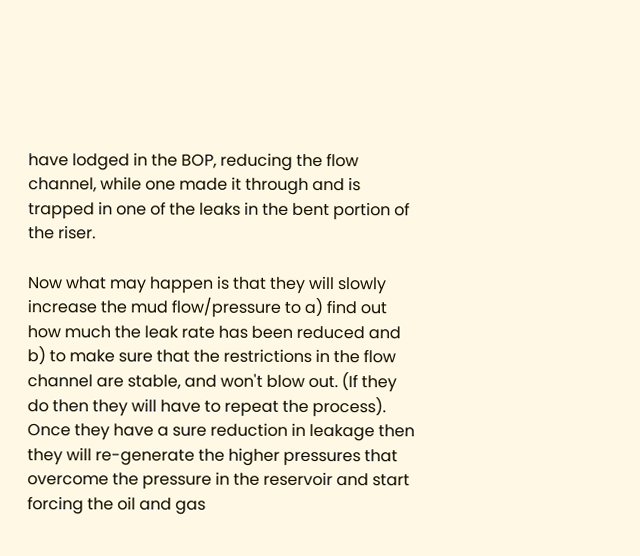have lodged in the BOP, reducing the flow channel, while one made it through and is trapped in one of the leaks in the bent portion of the riser.

Now what may happen is that they will slowly increase the mud flow/pressure to a) find out how much the leak rate has been reduced and b) to make sure that the restrictions in the flow channel are stable, and won't blow out. (If they do then they will have to repeat the process). Once they have a sure reduction in leakage then they will re-generate the higher pressures that overcome the pressure in the reservoir and start forcing the oil and gas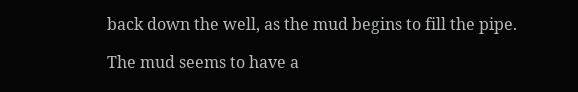back down the well, as the mud begins to fill the pipe.

The mud seems to have a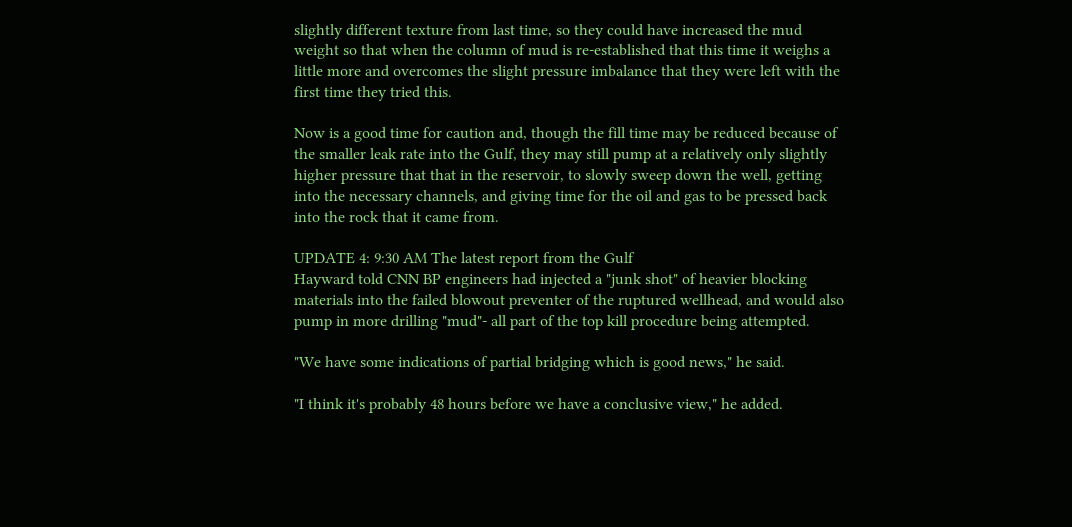slightly different texture from last time, so they could have increased the mud weight so that when the column of mud is re-established that this time it weighs a little more and overcomes the slight pressure imbalance that they were left with the first time they tried this.

Now is a good time for caution and, though the fill time may be reduced because of the smaller leak rate into the Gulf, they may still pump at a relatively only slightly higher pressure that that in the reservoir, to slowly sweep down the well, getting into the necessary channels, and giving time for the oil and gas to be pressed back into the rock that it came from.

UPDATE 4: 9:30 AM The latest report from the Gulf
Hayward told CNN BP engineers had injected a "junk shot" of heavier blocking materials into the failed blowout preventer of the ruptured wellhead, and would also pump in more drilling "mud"- all part of the top kill procedure being attempted.

"We have some indications of partial bridging which is good news," he said.

"I think it's probably 48 hours before we have a conclusive view," he added.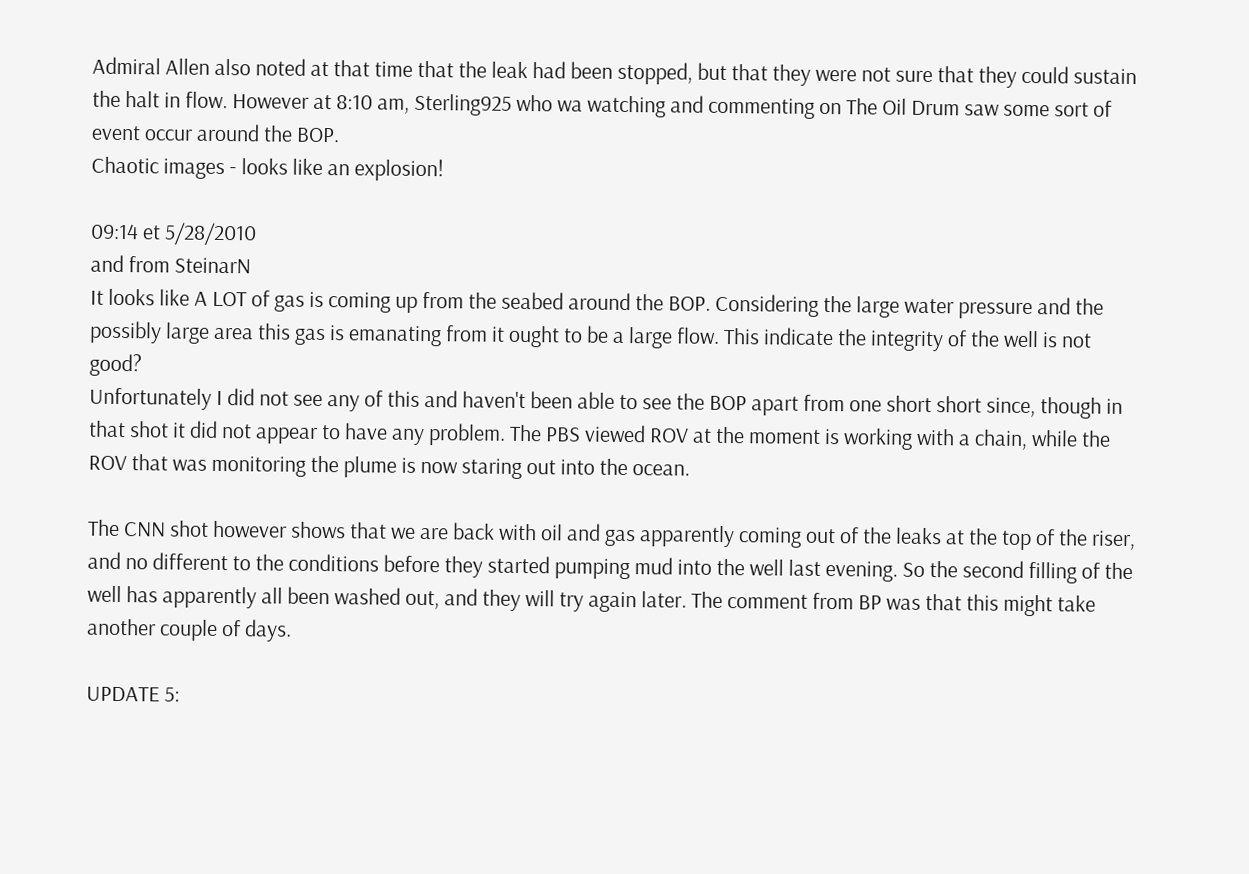Admiral Allen also noted at that time that the leak had been stopped, but that they were not sure that they could sustain the halt in flow. However at 8:10 am, Sterling925 who wa watching and commenting on The Oil Drum saw some sort of event occur around the BOP.
Chaotic images - looks like an explosion!

09:14 et 5/28/2010
and from SteinarN
It looks like A LOT of gas is coming up from the seabed around the BOP. Considering the large water pressure and the possibly large area this gas is emanating from it ought to be a large flow. This indicate the integrity of the well is not good?
Unfortunately I did not see any of this and haven't been able to see the BOP apart from one short short since, though in that shot it did not appear to have any problem. The PBS viewed ROV at the moment is working with a chain, while the ROV that was monitoring the plume is now staring out into the ocean.

The CNN shot however shows that we are back with oil and gas apparently coming out of the leaks at the top of the riser, and no different to the conditions before they started pumping mud into the well last evening. So the second filling of the well has apparently all been washed out, and they will try again later. The comment from BP was that this might take another couple of days.

UPDATE 5: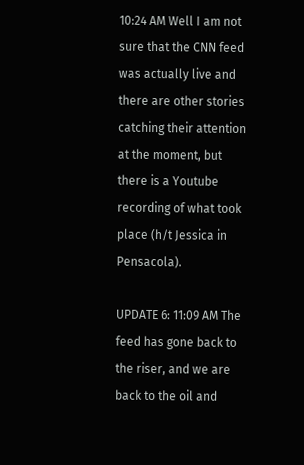10:24 AM Well I am not sure that the CNN feed was actually live and there are other stories catching their attention at the moment, but there is a Youtube recording of what took place (h/t Jessica in Pensacola).

UPDATE 6: 11:09 AM The feed has gone back to the riser, and we are back to the oil and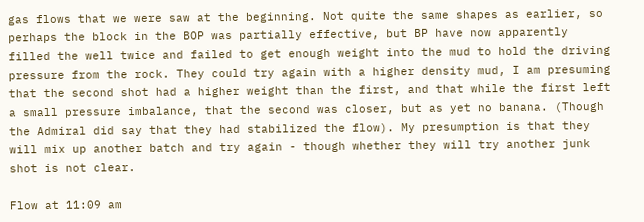gas flows that we were saw at the beginning. Not quite the same shapes as earlier, so perhaps the block in the BOP was partially effective, but BP have now apparently filled the well twice and failed to get enough weight into the mud to hold the driving pressure from the rock. They could try again with a higher density mud, I am presuming that the second shot had a higher weight than the first, and that while the first left a small pressure imbalance, that the second was closer, but as yet no banana. (Though the Admiral did say that they had stabilized the flow). My presumption is that they will mix up another batch and try again - though whether they will try another junk shot is not clear.

Flow at 11:09 am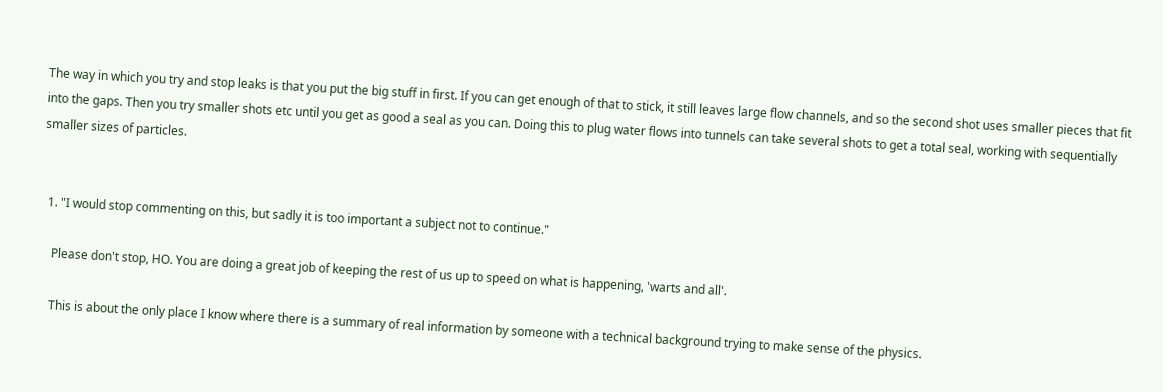The way in which you try and stop leaks is that you put the big stuff in first. If you can get enough of that to stick, it still leaves large flow channels, and so the second shot uses smaller pieces that fit into the gaps. Then you try smaller shots etc until you get as good a seal as you can. Doing this to plug water flows into tunnels can take several shots to get a total seal, working with sequentially smaller sizes of particles.


  1. "I would stop commenting on this, but sadly it is too important a subject not to continue."

    Please don't stop, HO. You are doing a great job of keeping the rest of us up to speed on what is happening, 'warts and all'.

    This is about the only place I know where there is a summary of real information by someone with a technical background trying to make sense of the physics.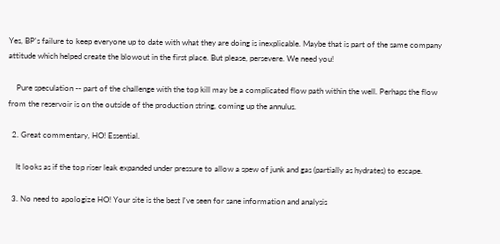Yes, BP's failure to keep everyone up to date with what they are doing is inexplicable. Maybe that is part of the same company attitude which helped create the blowout in the first place. But please, persevere. We need you!

    Pure speculation -- part of the challenge with the top kill may be a complicated flow path within the well. Perhaps the flow from the reservoir is on the outside of the production string, coming up the annulus.

  2. Great commentary, HO! Essential.

    It looks as if the top riser leak expanded under pressure to allow a spew of junk and gas (partially as hydrates) to escape.

  3. No need to apologize HO! Your site is the best I've seen for sane information and analysis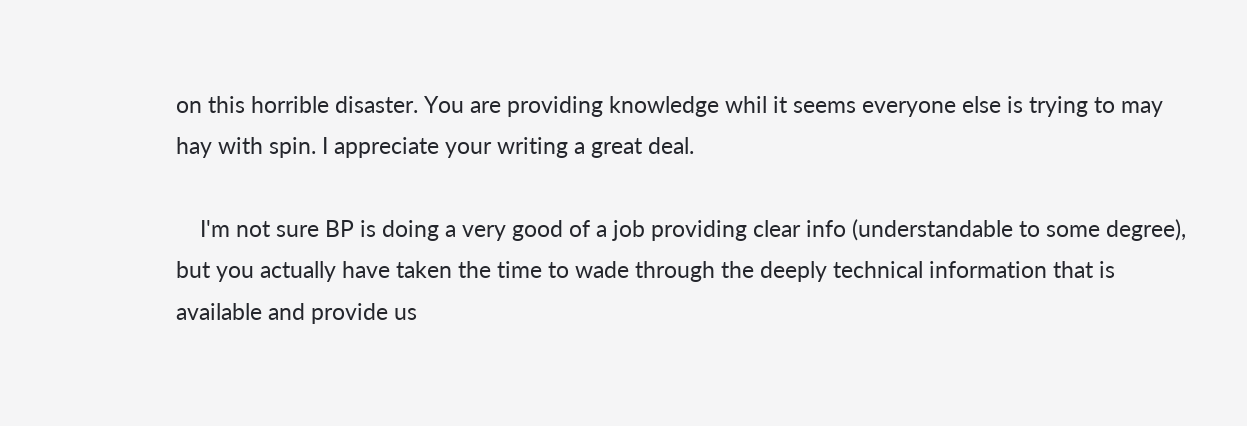on this horrible disaster. You are providing knowledge whil it seems everyone else is trying to may hay with spin. I appreciate your writing a great deal.

    I'm not sure BP is doing a very good of a job providing clear info (understandable to some degree), but you actually have taken the time to wade through the deeply technical information that is available and provide us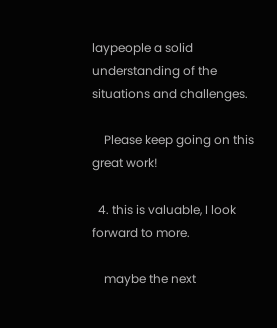laypeople a solid understanding of the situations and challenges.

    Please keep going on this great work!

  4. this is valuable, I look forward to more.

    maybe the next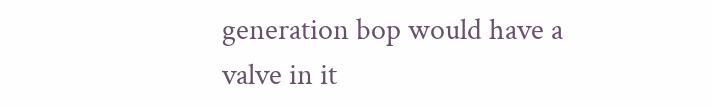generation bop would have a valve in it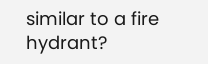similar to a fire hydrant?